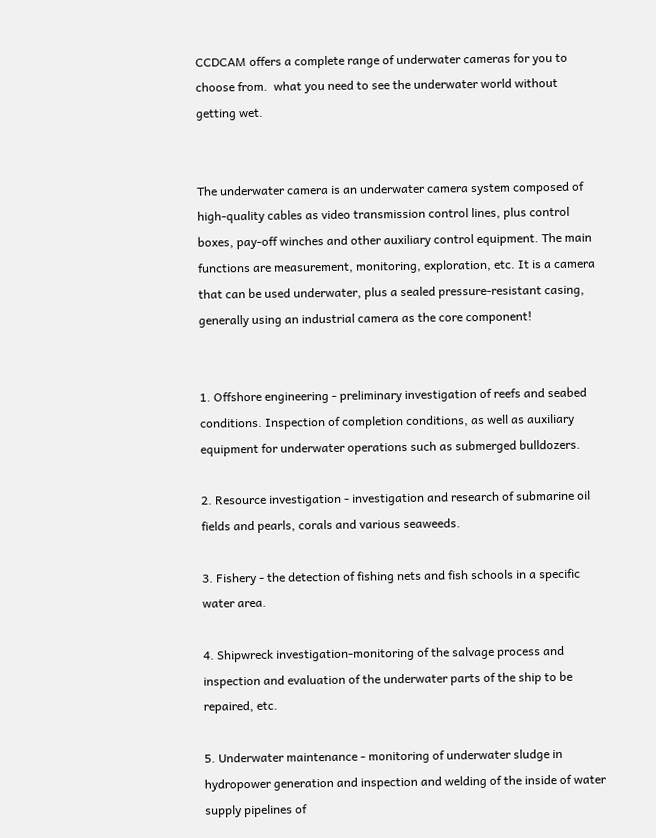CCDCAM offers a complete range of underwater cameras for you to choose from.  what you need to see the underwater world without getting wet.


The underwater camera is an underwater camera system composed of high-quality cables as video transmission control lines, plus control boxes, pay-off winches and other auxiliary control equipment. The main functions are measurement, monitoring, exploration, etc. It is a camera that can be used underwater, plus a sealed pressure-resistant casing, generally using an industrial camera as the core component!


1. Offshore engineering - preliminary investigation of reefs and seabed conditions. Inspection of completion conditions, as well as auxiliary equipment for underwater operations such as submerged bulldozers.

2. Resource investigation - investigation and research of submarine oil fields and pearls, corals and various seaweeds.

3. Fishery - the detection of fishing nets and fish schools in a specific water area.

4. Shipwreck investigation-monitoring of the salvage process and inspection and evaluation of the underwater parts of the ship to be repaired, etc.

5. Underwater maintenance - monitoring of underwater sludge in hydropower generation and inspection and welding of the inside of water supply pipelines of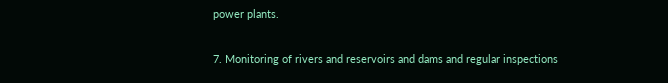power plants.

7. Monitoring of rivers and reservoirs and dams and regular inspections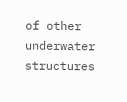of other underwater structures